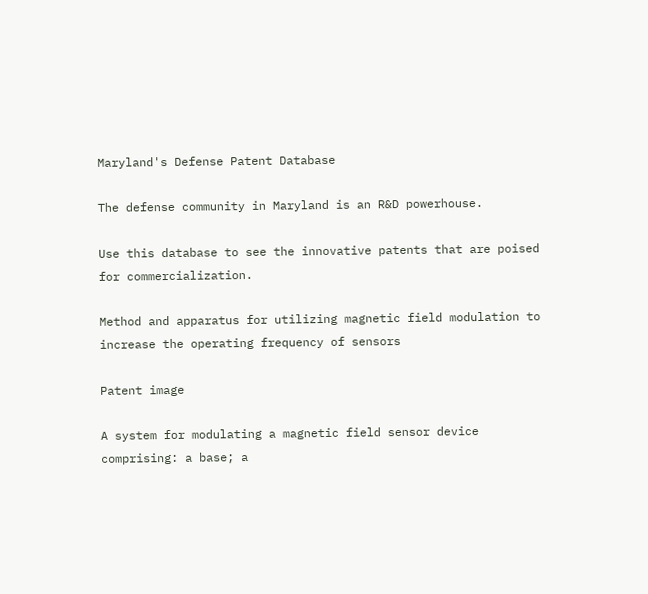Maryland's Defense Patent Database

The defense community in Maryland is an R&D powerhouse.

Use this database to see the innovative patents that are poised for commercialization.

Method and apparatus for utilizing magnetic field modulation to increase the operating frequency of sensors

Patent image

A system for modulating a magnetic field sensor device comprising: a base; a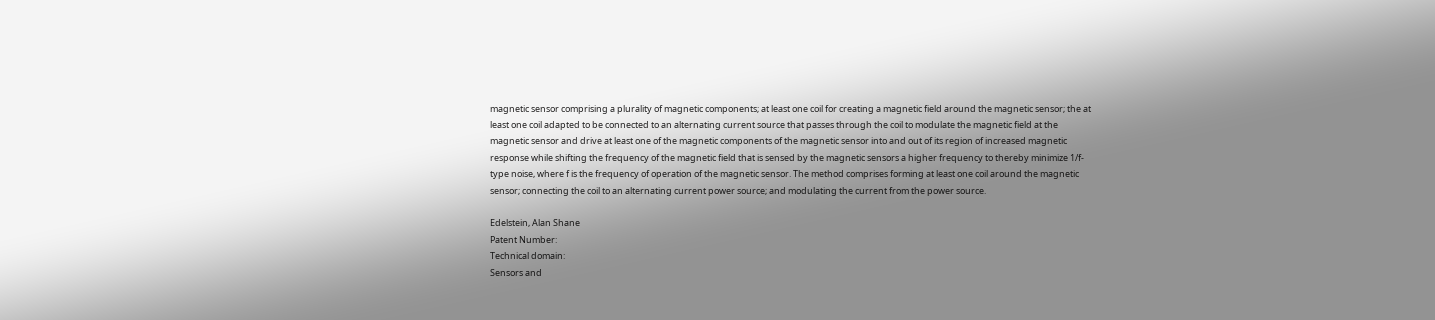magnetic sensor comprising a plurality of magnetic components; at least one coil for creating a magnetic field around the magnetic sensor; the at least one coil adapted to be connected to an alternating current source that passes through the coil to modulate the magnetic field at the magnetic sensor and drive at least one of the magnetic components of the magnetic sensor into and out of its region of increased magnetic response while shifting the frequency of the magnetic field that is sensed by the magnetic sensors a higher frequency to thereby minimize 1/f-type noise, where f is the frequency of operation of the magnetic sensor. The method comprises forming at least one coil around the magnetic sensor; connecting the coil to an alternating current power source; and modulating the current from the power source.

Edelstein, Alan Shane
Patent Number:
Technical domain:
Sensors and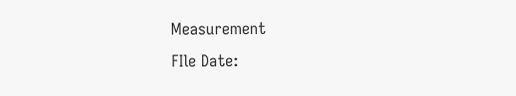Measurement
FIle Date: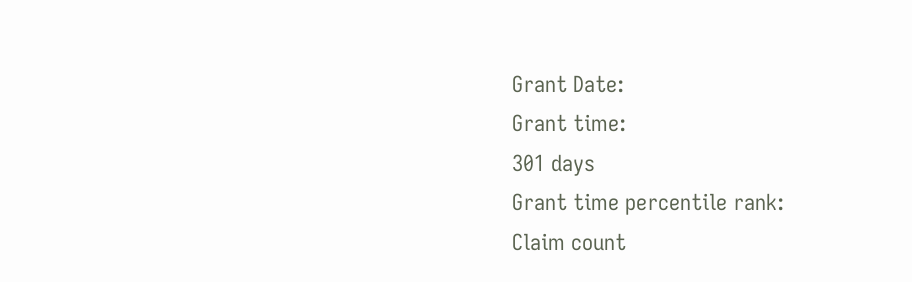Grant Date:
Grant time:
301 days
Grant time percentile rank:
Claim count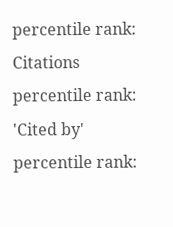percentile rank:
Citations percentile rank:
'Cited by' percentile rank: